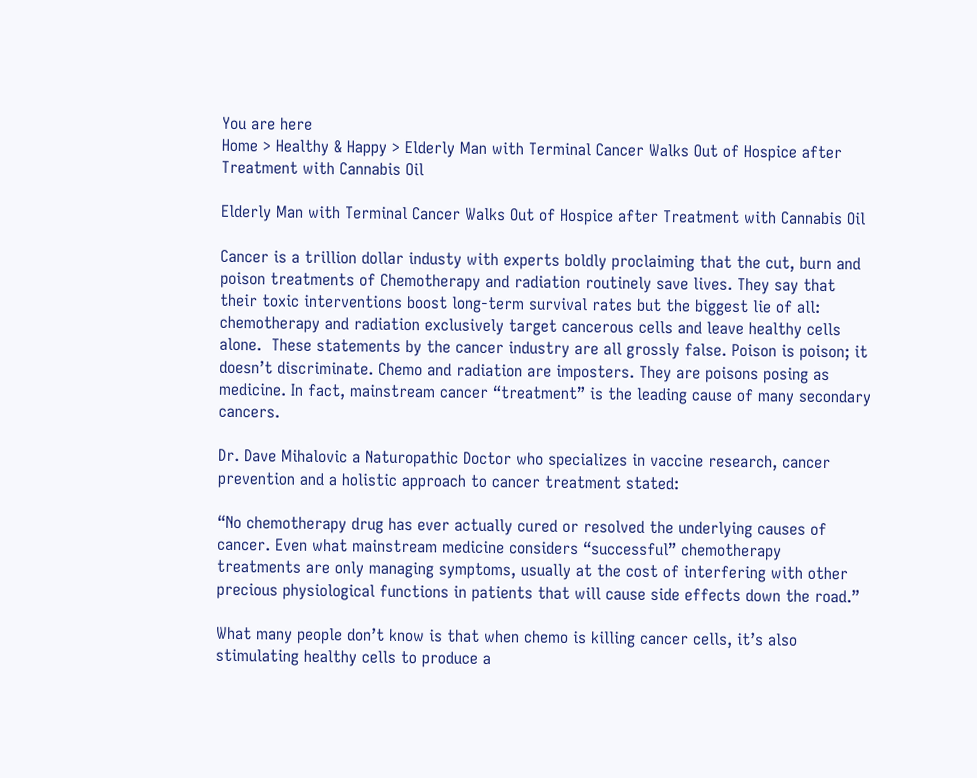You are here
Home > Healthy & Happy > Elderly Man with Terminal Cancer Walks Out of Hospice after Treatment with Cannabis Oil

Elderly Man with Terminal Cancer Walks Out of Hospice after Treatment with Cannabis Oil

Cancer is a trillion dollar industy with experts boldly proclaiming that the cut, burn and poison treatments of Chemotherapy and radiation routinely save lives. They say that their toxic interventions boost long-term survival rates but the biggest lie of all: chemotherapy and radiation exclusively target cancerous cells and leave healthy cells alone.  These statements by the cancer industry are all grossly false. Poison is poison; it doesn’t discriminate. Chemo and radiation are imposters. They are poisons posing as medicine. In fact, mainstream cancer “treatment” is the leading cause of many secondary cancers.

Dr. Dave Mihalovic a Naturopathic Doctor who specializes in vaccine research, cancer prevention and a holistic approach to cancer treatment stated:

“No chemotherapy drug has ever actually cured or resolved the underlying causes of cancer. Even what mainstream medicine considers “successful” chemotherapy treatments are only managing symptoms, usually at the cost of interfering with other precious physiological functions in patients that will cause side effects down the road.”

What many people don’t know is that when chemo is killing cancer cells, it’s also stimulating healthy cells to produce a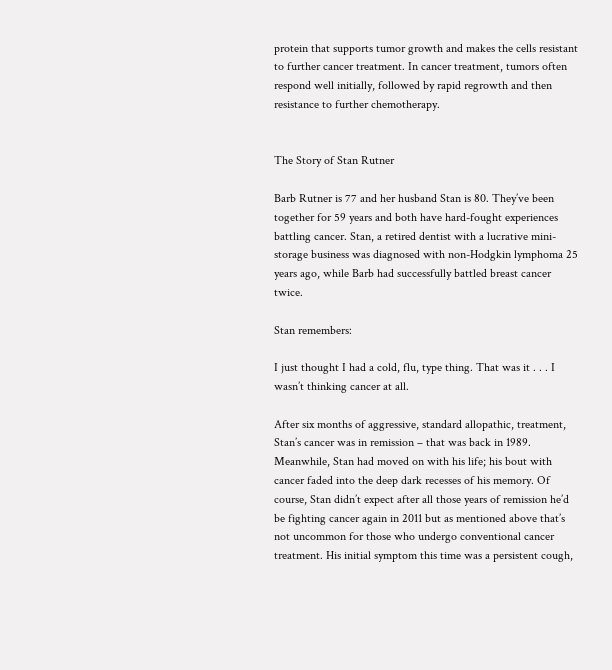protein that supports tumor growth and makes the cells resistant to further cancer treatment. In cancer treatment, tumors often respond well initially, followed by rapid regrowth and then resistance to further chemotherapy.


The Story of Stan Rutner

Barb Rutner is 77 and her husband Stan is 80. They’ve been together for 59 years and both have hard-fought experiences battling cancer. Stan, a retired dentist with a lucrative mini-storage business was diagnosed with non-Hodgkin lymphoma 25 years ago, while Barb had successfully battled breast cancer twice.

Stan remembers:

I just thought I had a cold, flu, type thing. That was it . . . I wasn’t thinking cancer at all.

After six months of aggressive, standard allopathic, treatment, Stan’s cancer was in remission – that was back in 1989. Meanwhile, Stan had moved on with his life; his bout with cancer faded into the deep dark recesses of his memory. Of course, Stan didn’t expect after all those years of remission he’d be fighting cancer again in 2011 but as mentioned above that’s not uncommon for those who undergo conventional cancer treatment. His initial symptom this time was a persistent cough,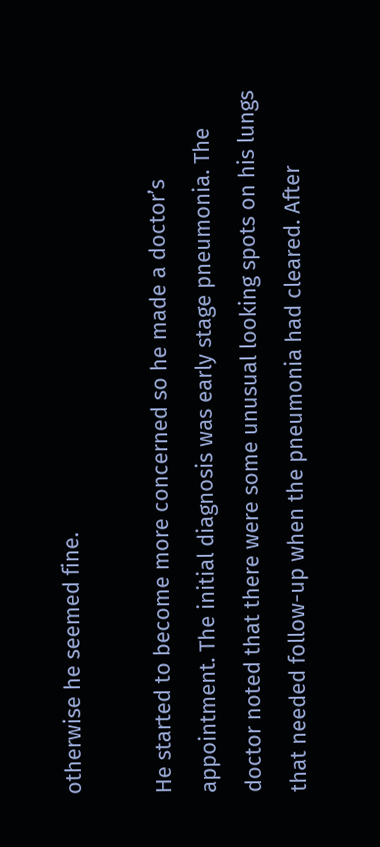otherwise he seemed fine.

He started to become more concerned so he made a doctor’s appointment. The initial diagnosis was early stage pneumonia. The doctor noted that there were some unusual looking spots on his lungs that needed follow-up when the pneumonia had cleared. After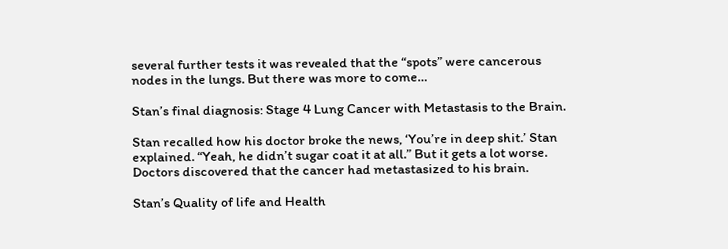several further tests it was revealed that the “spots” were cancerous nodes in the lungs. But there was more to come…

Stan’s final diagnosis: Stage 4 Lung Cancer with Metastasis to the Brain.

Stan recalled how his doctor broke the news, ‘You’re in deep shit.’ Stan explained. “Yeah, he didn’t sugar coat it at all.” But it gets a lot worse. Doctors discovered that the cancer had metastasized to his brain.

Stan’s Quality of life and Health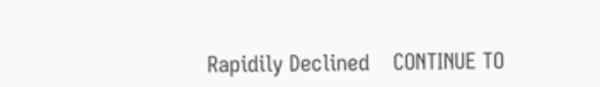Rapidily Declined    CONTINUE TO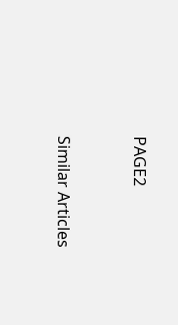PAGE2


Similar Articles